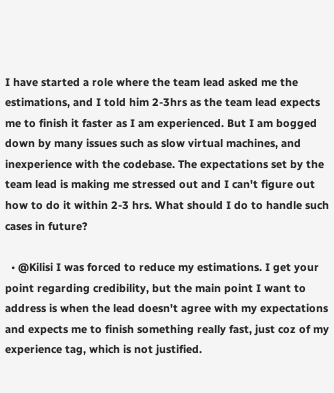I have started a role where the team lead asked me the estimations, and I told him 2-3hrs as the team lead expects me to finish it faster as I am experienced. But I am bogged down by many issues such as slow virtual machines, and inexperience with the codebase. The expectations set by the team lead is making me stressed out and I can't figure out how to do it within 2-3 hrs. What should I do to handle such cases in future?

  • @Kilisi I was forced to reduce my estimations. I get your point regarding credibility, but the main point I want to address is when the lead doesn't agree with my expectations and expects me to finish something really fast, just coz of my experience tag, which is not justified.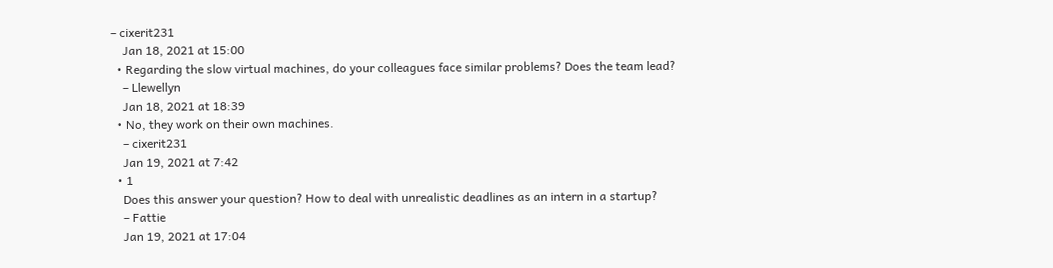– cixerit231
    Jan 18, 2021 at 15:00
  • Regarding the slow virtual machines, do your colleagues face similar problems? Does the team lead?
    – Llewellyn
    Jan 18, 2021 at 18:39
  • No, they work on their own machines.
    – cixerit231
    Jan 19, 2021 at 7:42
  • 1
    Does this answer your question? How to deal with unrealistic deadlines as an intern in a startup?
    – Fattie
    Jan 19, 2021 at 17:04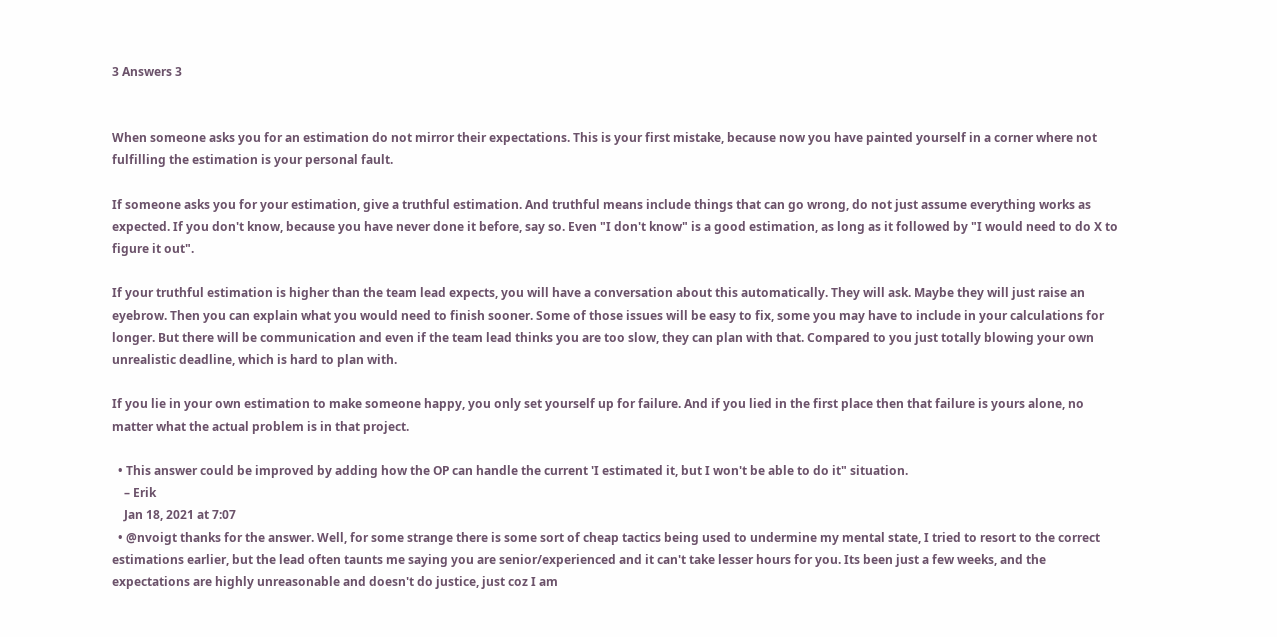3 Answers 3


When someone asks you for an estimation do not mirror their expectations. This is your first mistake, because now you have painted yourself in a corner where not fulfilling the estimation is your personal fault.

If someone asks you for your estimation, give a truthful estimation. And truthful means include things that can go wrong, do not just assume everything works as expected. If you don't know, because you have never done it before, say so. Even "I don't know" is a good estimation, as long as it followed by "I would need to do X to figure it out".

If your truthful estimation is higher than the team lead expects, you will have a conversation about this automatically. They will ask. Maybe they will just raise an eyebrow. Then you can explain what you would need to finish sooner. Some of those issues will be easy to fix, some you may have to include in your calculations for longer. But there will be communication and even if the team lead thinks you are too slow, they can plan with that. Compared to you just totally blowing your own unrealistic deadline, which is hard to plan with.

If you lie in your own estimation to make someone happy, you only set yourself up for failure. And if you lied in the first place then that failure is yours alone, no matter what the actual problem is in that project.

  • This answer could be improved by adding how the OP can handle the current 'I estimated it, but I won't be able to do it" situation.
    – Erik
    Jan 18, 2021 at 7:07
  • @nvoigt thanks for the answer. Well, for some strange there is some sort of cheap tactics being used to undermine my mental state, I tried to resort to the correct estimations earlier, but the lead often taunts me saying you are senior/experienced and it can't take lesser hours for you. Its been just a few weeks, and the expectations are highly unreasonable and doesn't do justice, just coz I am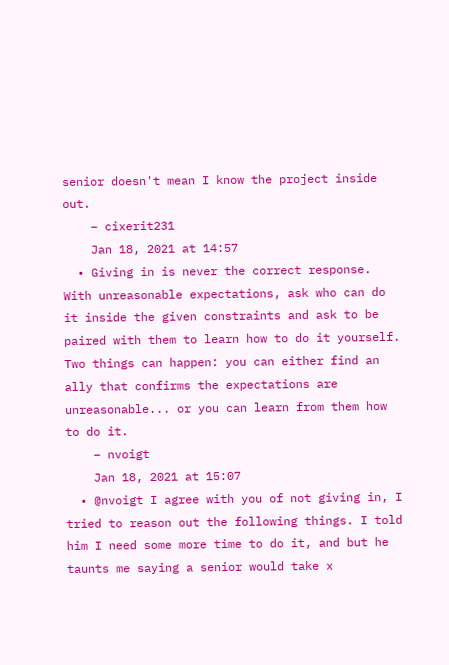senior doesn't mean I know the project inside out.
    – cixerit231
    Jan 18, 2021 at 14:57
  • Giving in is never the correct response. With unreasonable expectations, ask who can do it inside the given constraints and ask to be paired with them to learn how to do it yourself. Two things can happen: you can either find an ally that confirms the expectations are unreasonable... or you can learn from them how to do it.
    – nvoigt
    Jan 18, 2021 at 15:07
  • @nvoigt I agree with you of not giving in, I tried to reason out the following things. I told him I need some more time to do it, and but he taunts me saying a senior would take x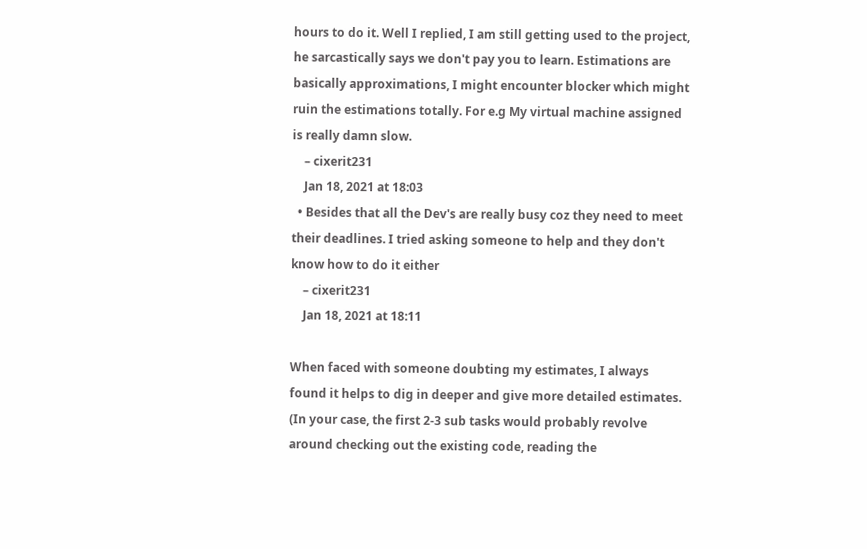hours to do it. Well I replied, I am still getting used to the project, he sarcastically says we don't pay you to learn. Estimations are basically approximations, I might encounter blocker which might ruin the estimations totally. For e.g My virtual machine assigned is really damn slow.
    – cixerit231
    Jan 18, 2021 at 18:03
  • Besides that all the Dev's are really busy coz they need to meet their deadlines. I tried asking someone to help and they don't know how to do it either
    – cixerit231
    Jan 18, 2021 at 18:11

When faced with someone doubting my estimates, I always found it helps to dig in deeper and give more detailed estimates. (In your case, the first 2-3 sub tasks would probably revolve around checking out the existing code, reading the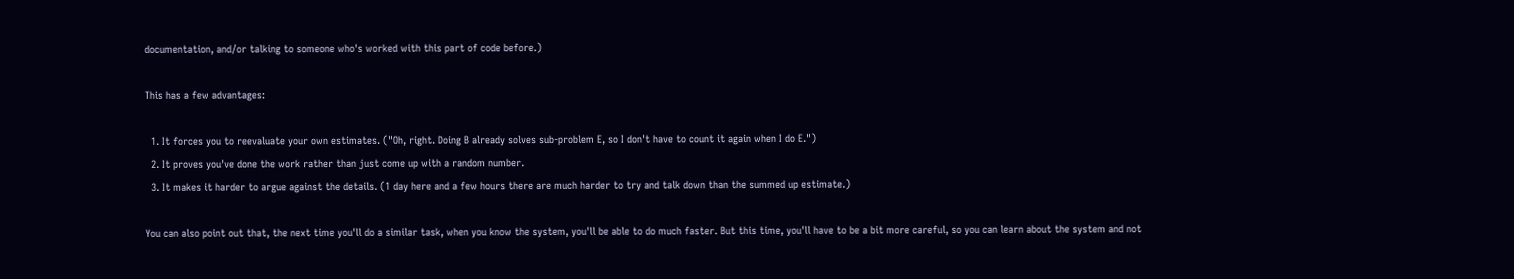documentation, and/or talking to someone who's worked with this part of code before.)

This has a few advantages:

  1. It forces you to reevaluate your own estimates. ("Oh, right. Doing B already solves sub-problem E, so I don't have to count it again when I do E.")
  2. It proves you've done the work rather than just come up with a random number.
  3. It makes it harder to argue against the details. (1 day here and a few hours there are much harder to try and talk down than the summed up estimate.)

You can also point out that, the next time you'll do a similar task, when you know the system, you'll be able to do much faster. But this time, you'll have to be a bit more careful, so you can learn about the system and not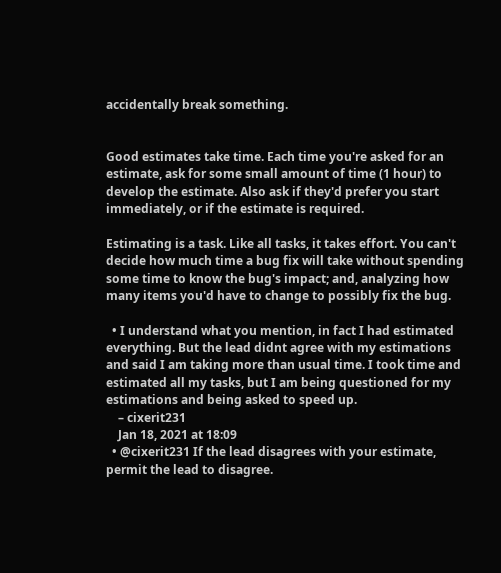accidentally break something.


Good estimates take time. Each time you're asked for an estimate, ask for some small amount of time (1 hour) to develop the estimate. Also ask if they'd prefer you start immediately, or if the estimate is required.

Estimating is a task. Like all tasks, it takes effort. You can't decide how much time a bug fix will take without spending some time to know the bug's impact; and, analyzing how many items you'd have to change to possibly fix the bug.

  • I understand what you mention, in fact I had estimated everything. But the lead didnt agree with my estimations and said I am taking more than usual time. I took time and estimated all my tasks, but I am being questioned for my estimations and being asked to speed up.
    – cixerit231
    Jan 18, 2021 at 18:09
  • @cixerit231 If the lead disagrees with your estimate, permit the lead to disagree.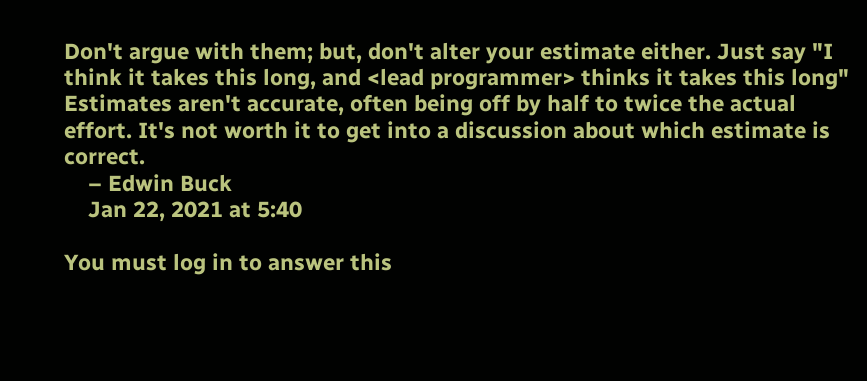Don't argue with them; but, don't alter your estimate either. Just say "I think it takes this long, and <lead programmer> thinks it takes this long" Estimates aren't accurate, often being off by half to twice the actual effort. It's not worth it to get into a discussion about which estimate is correct.
    – Edwin Buck
    Jan 22, 2021 at 5:40

You must log in to answer this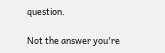question.

Not the answer you're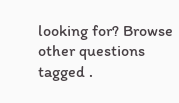looking for? Browse other questions tagged .